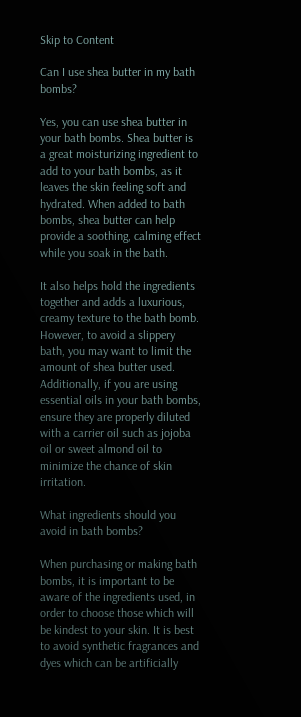Skip to Content

Can I use shea butter in my bath bombs?

Yes, you can use shea butter in your bath bombs. Shea butter is a great moisturizing ingredient to add to your bath bombs, as it leaves the skin feeling soft and hydrated. When added to bath bombs, shea butter can help provide a soothing, calming effect while you soak in the bath.

It also helps hold the ingredients together and adds a luxurious, creamy texture to the bath bomb. However, to avoid a slippery bath, you may want to limit the amount of shea butter used. Additionally, if you are using essential oils in your bath bombs, ensure they are properly diluted with a carrier oil such as jojoba oil or sweet almond oil to minimize the chance of skin irritation.

What ingredients should you avoid in bath bombs?

When purchasing or making bath bombs, it is important to be aware of the ingredients used, in order to choose those which will be kindest to your skin. It is best to avoid synthetic fragrances and dyes which can be artificially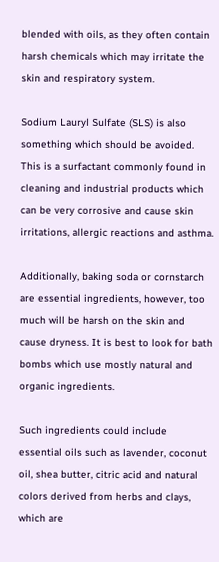blended with oils, as they often contain harsh chemicals which may irritate the skin and respiratory system.

Sodium Lauryl Sulfate (SLS) is also something which should be avoided. This is a surfactant commonly found in cleaning and industrial products which can be very corrosive and cause skin irritations, allergic reactions and asthma.

Additionally, baking soda or cornstarch are essential ingredients, however, too much will be harsh on the skin and cause dryness. It is best to look for bath bombs which use mostly natural and organic ingredients.

Such ingredients could include essential oils such as lavender, coconut oil, shea butter, citric acid and natural colors derived from herbs and clays, which are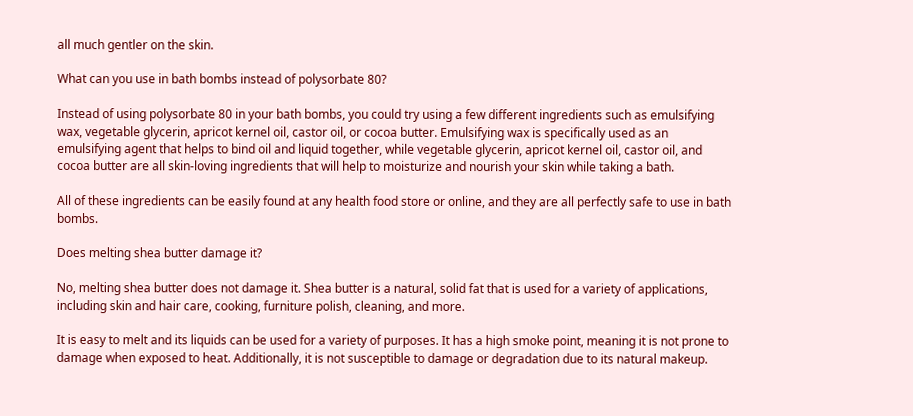all much gentler on the skin.

What can you use in bath bombs instead of polysorbate 80?

Instead of using polysorbate 80 in your bath bombs, you could try using a few different ingredients such as emulsifying wax, vegetable glycerin, apricot kernel oil, castor oil, or cocoa butter. Emulsifying wax is specifically used as an emulsifying agent that helps to bind oil and liquid together, while vegetable glycerin, apricot kernel oil, castor oil, and cocoa butter are all skin-loving ingredients that will help to moisturize and nourish your skin while taking a bath.

All of these ingredients can be easily found at any health food store or online, and they are all perfectly safe to use in bath bombs.

Does melting shea butter damage it?

No, melting shea butter does not damage it. Shea butter is a natural, solid fat that is used for a variety of applications, including skin and hair care, cooking, furniture polish, cleaning, and more.

It is easy to melt and its liquids can be used for a variety of purposes. It has a high smoke point, meaning it is not prone to damage when exposed to heat. Additionally, it is not susceptible to damage or degradation due to its natural makeup.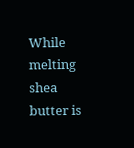While melting shea butter is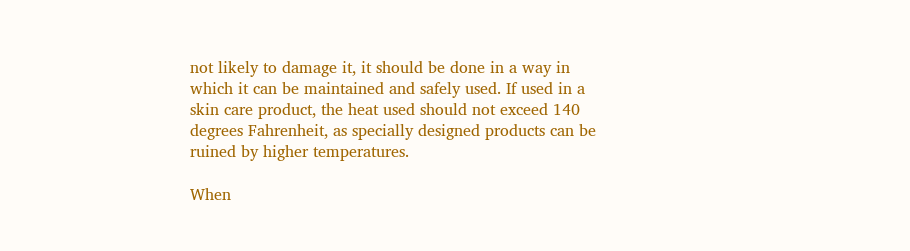not likely to damage it, it should be done in a way in which it can be maintained and safely used. If used in a skin care product, the heat used should not exceed 140 degrees Fahrenheit, as specially designed products can be ruined by higher temperatures.

When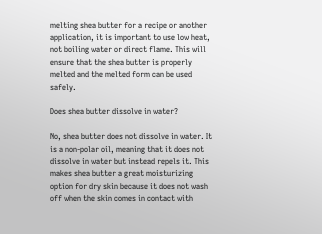melting shea butter for a recipe or another application, it is important to use low heat, not boiling water or direct flame. This will ensure that the shea butter is properly melted and the melted form can be used safely.

Does shea butter dissolve in water?

No, shea butter does not dissolve in water. It is a non-polar oil, meaning that it does not dissolve in water but instead repels it. This makes shea butter a great moisturizing option for dry skin because it does not wash off when the skin comes in contact with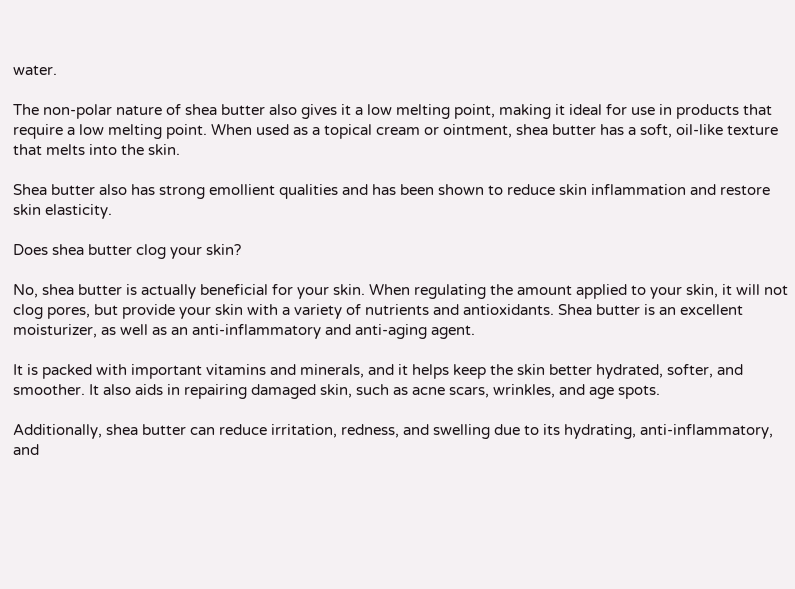water.

The non-polar nature of shea butter also gives it a low melting point, making it ideal for use in products that require a low melting point. When used as a topical cream or ointment, shea butter has a soft, oil-like texture that melts into the skin.

Shea butter also has strong emollient qualities and has been shown to reduce skin inflammation and restore skin elasticity.

Does shea butter clog your skin?

No, shea butter is actually beneficial for your skin. When regulating the amount applied to your skin, it will not clog pores, but provide your skin with a variety of nutrients and antioxidants. Shea butter is an excellent moisturizer, as well as an anti-inflammatory and anti-aging agent.

It is packed with important vitamins and minerals, and it helps keep the skin better hydrated, softer, and smoother. It also aids in repairing damaged skin, such as acne scars, wrinkles, and age spots.

Additionally, shea butter can reduce irritation, redness, and swelling due to its hydrating, anti-inflammatory, and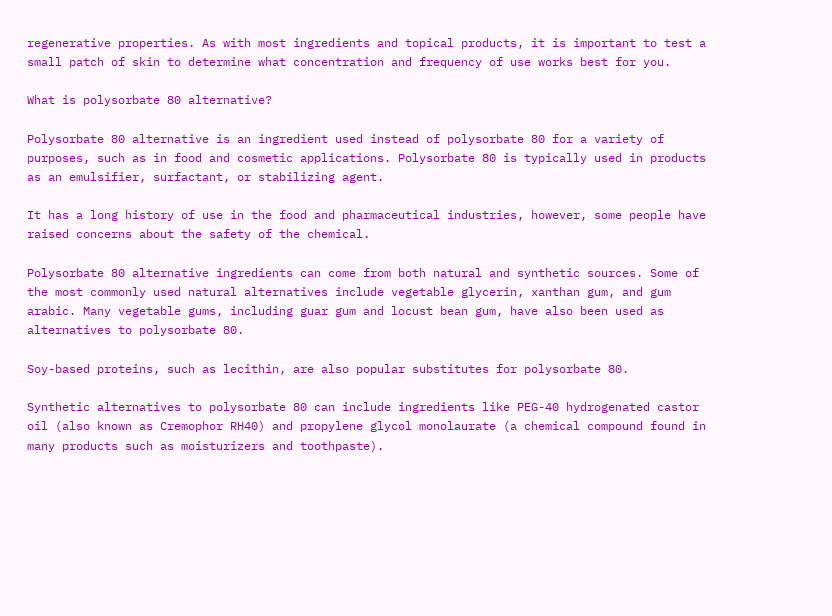regenerative properties. As with most ingredients and topical products, it is important to test a small patch of skin to determine what concentration and frequency of use works best for you.

What is polysorbate 80 alternative?

Polysorbate 80 alternative is an ingredient used instead of polysorbate 80 for a variety of purposes, such as in food and cosmetic applications. Polysorbate 80 is typically used in products as an emulsifier, surfactant, or stabilizing agent.

It has a long history of use in the food and pharmaceutical industries, however, some people have raised concerns about the safety of the chemical.

Polysorbate 80 alternative ingredients can come from both natural and synthetic sources. Some of the most commonly used natural alternatives include vegetable glycerin, xanthan gum, and gum arabic. Many vegetable gums, including guar gum and locust bean gum, have also been used as alternatives to polysorbate 80.

Soy-based proteins, such as lecithin, are also popular substitutes for polysorbate 80.

Synthetic alternatives to polysorbate 80 can include ingredients like PEG-40 hydrogenated castor oil (also known as Cremophor RH40) and propylene glycol monolaurate (a chemical compound found in many products such as moisturizers and toothpaste).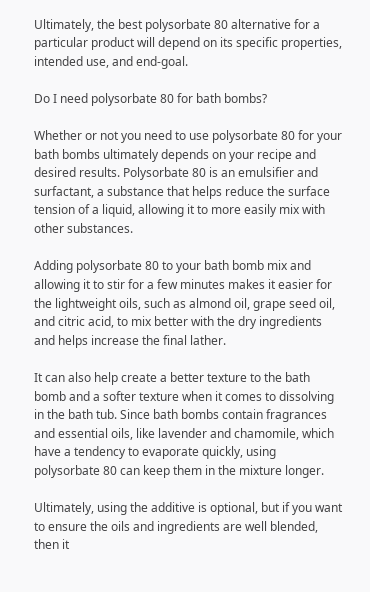Ultimately, the best polysorbate 80 alternative for a particular product will depend on its specific properties, intended use, and end-goal.

Do I need polysorbate 80 for bath bombs?

Whether or not you need to use polysorbate 80 for your bath bombs ultimately depends on your recipe and desired results. Polysorbate 80 is an emulsifier and surfactant, a substance that helps reduce the surface tension of a liquid, allowing it to more easily mix with other substances.

Adding polysorbate 80 to your bath bomb mix and allowing it to stir for a few minutes makes it easier for the lightweight oils, such as almond oil, grape seed oil, and citric acid, to mix better with the dry ingredients and helps increase the final lather.

It can also help create a better texture to the bath bomb and a softer texture when it comes to dissolving in the bath tub. Since bath bombs contain fragrances and essential oils, like lavender and chamomile, which have a tendency to evaporate quickly, using polysorbate 80 can keep them in the mixture longer.

Ultimately, using the additive is optional, but if you want to ensure the oils and ingredients are well blended, then it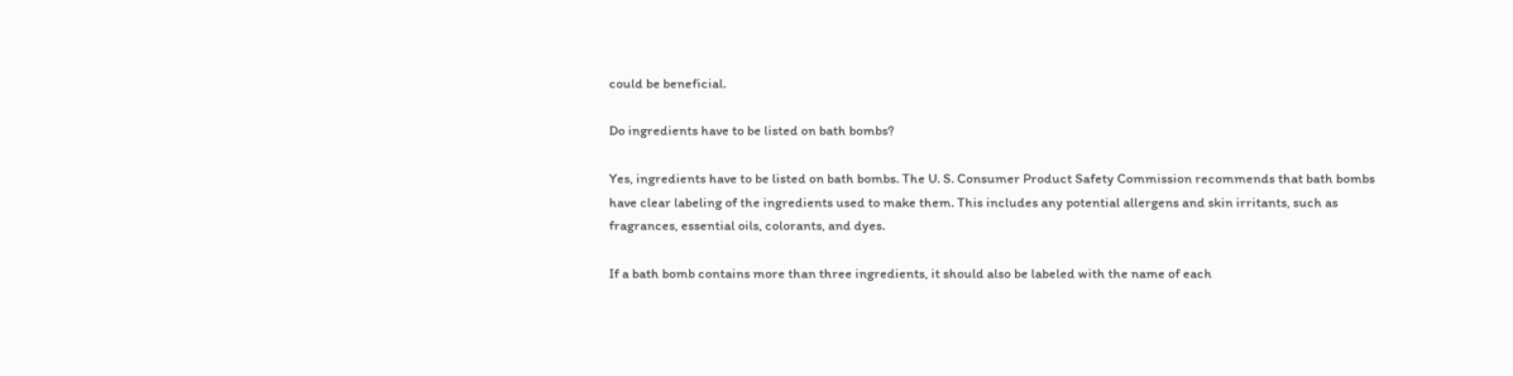could be beneficial.

Do ingredients have to be listed on bath bombs?

Yes, ingredients have to be listed on bath bombs. The U. S. Consumer Product Safety Commission recommends that bath bombs have clear labeling of the ingredients used to make them. This includes any potential allergens and skin irritants, such as fragrances, essential oils, colorants, and dyes.

If a bath bomb contains more than three ingredients, it should also be labeled with the name of each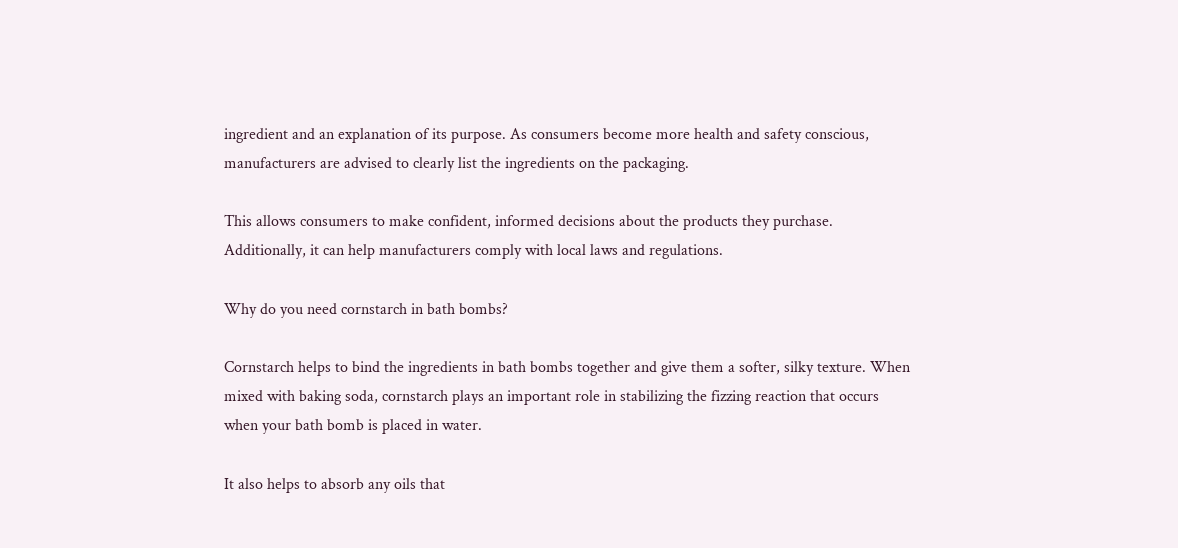ingredient and an explanation of its purpose. As consumers become more health and safety conscious, manufacturers are advised to clearly list the ingredients on the packaging.

This allows consumers to make confident, informed decisions about the products they purchase. Additionally, it can help manufacturers comply with local laws and regulations.

Why do you need cornstarch in bath bombs?

Cornstarch helps to bind the ingredients in bath bombs together and give them a softer, silky texture. When mixed with baking soda, cornstarch plays an important role in stabilizing the fizzing reaction that occurs when your bath bomb is placed in water.

It also helps to absorb any oils that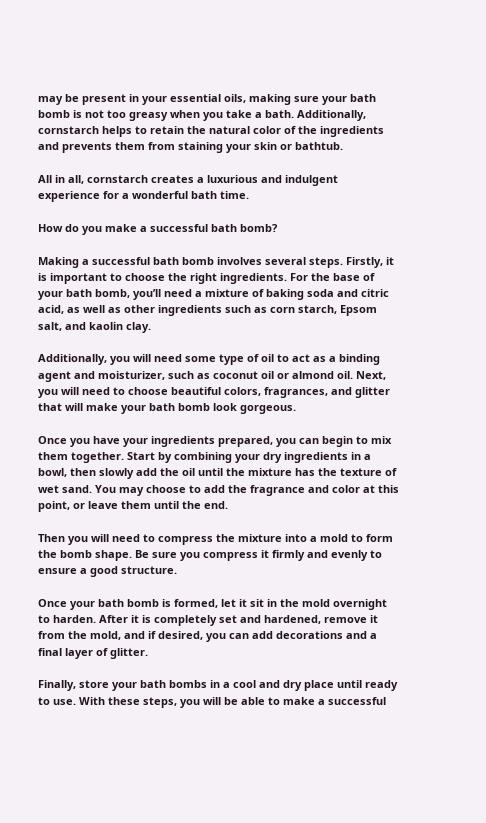may be present in your essential oils, making sure your bath bomb is not too greasy when you take a bath. Additionally, cornstarch helps to retain the natural color of the ingredients and prevents them from staining your skin or bathtub.

All in all, cornstarch creates a luxurious and indulgent experience for a wonderful bath time.

How do you make a successful bath bomb?

Making a successful bath bomb involves several steps. Firstly, it is important to choose the right ingredients. For the base of your bath bomb, you’ll need a mixture of baking soda and citric acid, as well as other ingredients such as corn starch, Epsom salt, and kaolin clay.

Additionally, you will need some type of oil to act as a binding agent and moisturizer, such as coconut oil or almond oil. Next, you will need to choose beautiful colors, fragrances, and glitter that will make your bath bomb look gorgeous.

Once you have your ingredients prepared, you can begin to mix them together. Start by combining your dry ingredients in a bowl, then slowly add the oil until the mixture has the texture of wet sand. You may choose to add the fragrance and color at this point, or leave them until the end.

Then you will need to compress the mixture into a mold to form the bomb shape. Be sure you compress it firmly and evenly to ensure a good structure.

Once your bath bomb is formed, let it sit in the mold overnight to harden. After it is completely set and hardened, remove it from the mold, and if desired, you can add decorations and a final layer of glitter.

Finally, store your bath bombs in a cool and dry place until ready to use. With these steps, you will be able to make a successful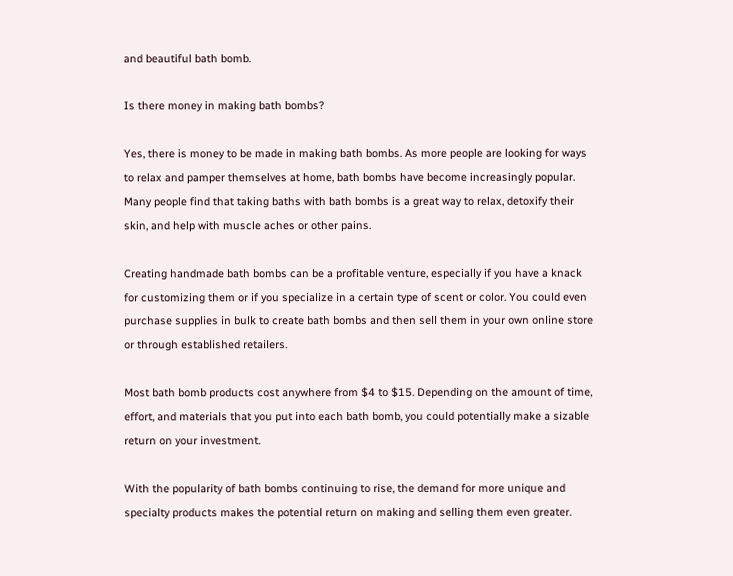and beautiful bath bomb.

Is there money in making bath bombs?

Yes, there is money to be made in making bath bombs. As more people are looking for ways to relax and pamper themselves at home, bath bombs have become increasingly popular. Many people find that taking baths with bath bombs is a great way to relax, detoxify their skin, and help with muscle aches or other pains.

Creating handmade bath bombs can be a profitable venture, especially if you have a knack for customizing them or if you specialize in a certain type of scent or color. You could even purchase supplies in bulk to create bath bombs and then sell them in your own online store or through established retailers.

Most bath bomb products cost anywhere from $4 to $15. Depending on the amount of time, effort, and materials that you put into each bath bomb, you could potentially make a sizable return on your investment.

With the popularity of bath bombs continuing to rise, the demand for more unique and specialty products makes the potential return on making and selling them even greater.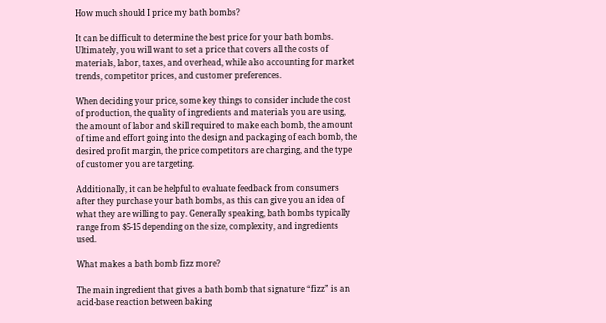How much should I price my bath bombs?

It can be difficult to determine the best price for your bath bombs. Ultimately, you will want to set a price that covers all the costs of materials, labor, taxes, and overhead, while also accounting for market trends, competitor prices, and customer preferences.

When deciding your price, some key things to consider include the cost of production, the quality of ingredients and materials you are using, the amount of labor and skill required to make each bomb, the amount of time and effort going into the design and packaging of each bomb, the desired profit margin, the price competitors are charging, and the type of customer you are targeting.

Additionally, it can be helpful to evaluate feedback from consumers after they purchase your bath bombs, as this can give you an idea of what they are willing to pay. Generally speaking, bath bombs typically range from $5-15 depending on the size, complexity, and ingredients used.

What makes a bath bomb fizz more?

The main ingredient that gives a bath bomb that signature “fizz” is an acid-base reaction between baking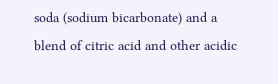soda (sodium bicarbonate) and a blend of citric acid and other acidic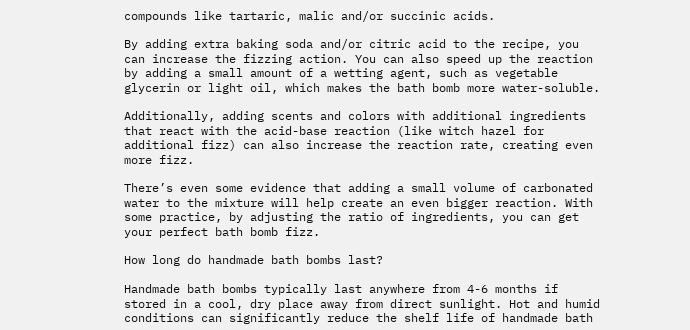compounds like tartaric, malic and/or succinic acids.

By adding extra baking soda and/or citric acid to the recipe, you can increase the fizzing action. You can also speed up the reaction by adding a small amount of a wetting agent, such as vegetable glycerin or light oil, which makes the bath bomb more water-soluble.

Additionally, adding scents and colors with additional ingredients that react with the acid-base reaction (like witch hazel for additional fizz) can also increase the reaction rate, creating even more fizz.

There’s even some evidence that adding a small volume of carbonated water to the mixture will help create an even bigger reaction. With some practice, by adjusting the ratio of ingredients, you can get your perfect bath bomb fizz.

How long do handmade bath bombs last?

Handmade bath bombs typically last anywhere from 4-6 months if stored in a cool, dry place away from direct sunlight. Hot and humid conditions can significantly reduce the shelf life of handmade bath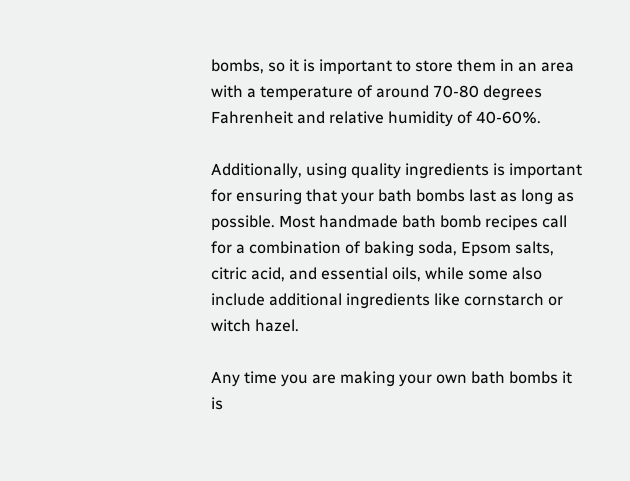bombs, so it is important to store them in an area with a temperature of around 70-80 degrees Fahrenheit and relative humidity of 40-60%.

Additionally, using quality ingredients is important for ensuring that your bath bombs last as long as possible. Most handmade bath bomb recipes call for a combination of baking soda, Epsom salts, citric acid, and essential oils, while some also include additional ingredients like cornstarch or witch hazel.

Any time you are making your own bath bombs it is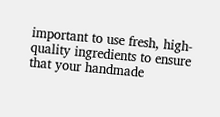important to use fresh, high-quality ingredients to ensure that your handmade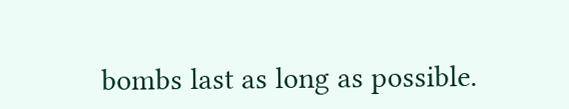bombs last as long as possible.